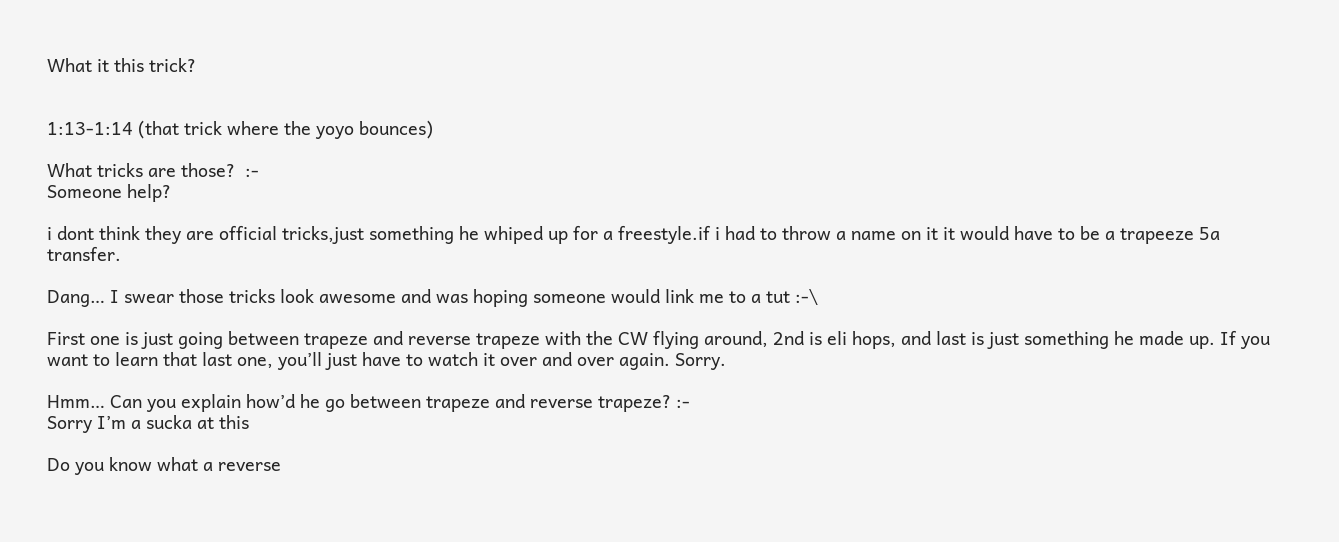What it this trick?


1:13-1:14 (that trick where the yoyo bounces)

What tricks are those?  :-
Someone help?

i dont think they are official tricks,just something he whiped up for a freestyle.if i had to throw a name on it it would have to be a trapeeze 5a transfer.

Dang… I swear those tricks look awesome and was hoping someone would link me to a tut :-\

First one is just going between trapeze and reverse trapeze with the CW flying around, 2nd is eli hops, and last is just something he made up. If you want to learn that last one, you’ll just have to watch it over and over again. Sorry.

Hmm… Can you explain how’d he go between trapeze and reverse trapeze? :-
Sorry I’m a sucka at this

Do you know what a reverse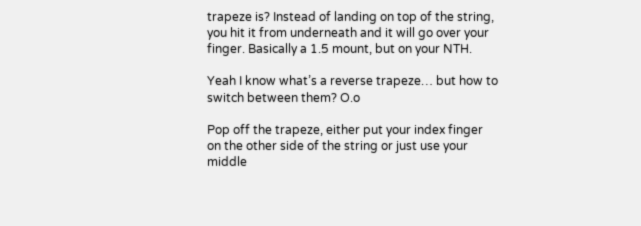trapeze is? Instead of landing on top of the string, you hit it from underneath and it will go over your finger. Basically a 1.5 mount, but on your NTH.

Yeah I know what’s a reverse trapeze… but how to switch between them? O.o

Pop off the trapeze, either put your index finger on the other side of the string or just use your middle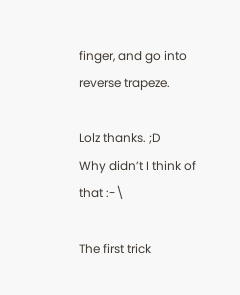finger, and go into reverse trapeze.

Lolz thanks. ;D
Why didn’t I think of that :-\

The first trick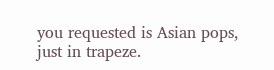you requested is Asian pops, just in trapeze.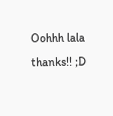Oohhh lala thanks!! ;D